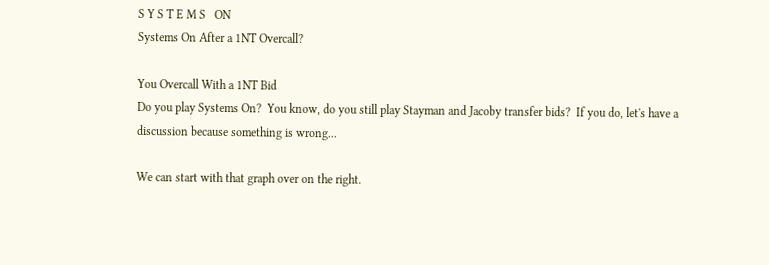S Y S T E M S   ON
Systems On After a 1NT Overcall?

You Overcall With a 1NT Bid
Do you play Systems On?  You know, do you still play Stayman and Jacoby transfer bids?  If you do, let's have a discussion because something is wrong...

We can start with that graph over on the right.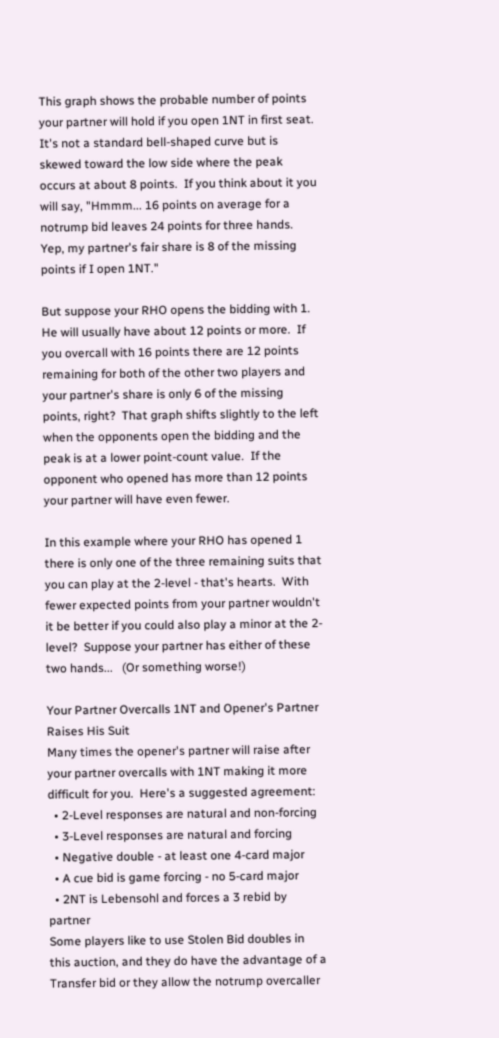This graph shows the probable number of points your partner will hold if you open 1NT in first seat.  It's not a standard bell-shaped curve but is skewed toward the low side where the peak occurs at about 8 points.  If you think about it you will say, "Hmmm... 16 points on average for a notrump bid leaves 24 points for three hands.  Yep, my partner's fair share is 8 of the missing points if I open 1NT."

But suppose your RHO opens the bidding with 1.  He will usually have about 12 points or more.  If you overcall with 16 points there are 12 points remaining for both of the other two players and your partner's share is only 6 of the missing points, right?  That graph shifts slightly to the left when the opponents open the bidding and the peak is at a lower point-count value.  If the opponent who opened has more than 12 points your partner will have even fewer.

In this example where your RHO has opened 1 there is only one of the three remaining suits that you can play at the 2-level - that's hearts.  With fewer expected points from your partner wouldn't it be better if you could also play a minor at the 2-level?  Suppose your partner has either of these two hands...   (Or something worse!)

Your Partner Overcalls 1NT and Opener's Partner Raises His Suit
Many times the opener's partner will raise after your partner overcalls with 1NT making it more difficult for you.  Here's a suggested agreement:
  • 2-Level responses are natural and non-forcing
  • 3-Level responses are natural and forcing
  • Negative double - at least one 4-card major
  • A cue bid is game forcing - no 5-card major
  • 2NT is Lebensohl and forces a 3 rebid by partner
Some players like to use Stolen Bid doubles in this auction, and they do have the advantage of a Transfer bid or they allow the notrump overcaller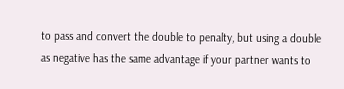to pass and convert the double to penalty, but using a double as negative has the same advantage if your partner wants to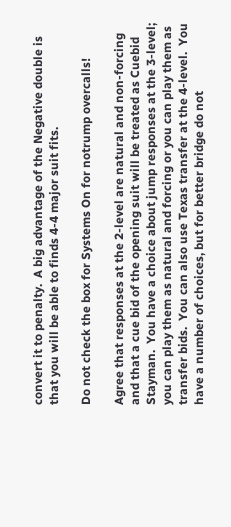convert it to penalty.  A big advantage of the Negative double is that you will be able to finds 4-4 major suit fits.

Do not check the box for Systems On for notrump overcalls!

Agree that responses at the 2-level are natural and non-forcing and that a cue bid of the opening suit will be treated as Cuebid Stayman.  You have a choice about jump responses at the 3-level; you can play them as natural and forcing or you can play them as transfer bids.  You can also use Texas transfer at the 4-level.  You have a number of choices, but for better bridge do not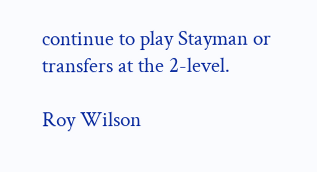continue to play Stayman or transfers at the 2-level.

Roy Wilson